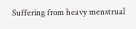Suffering from heavy menstrual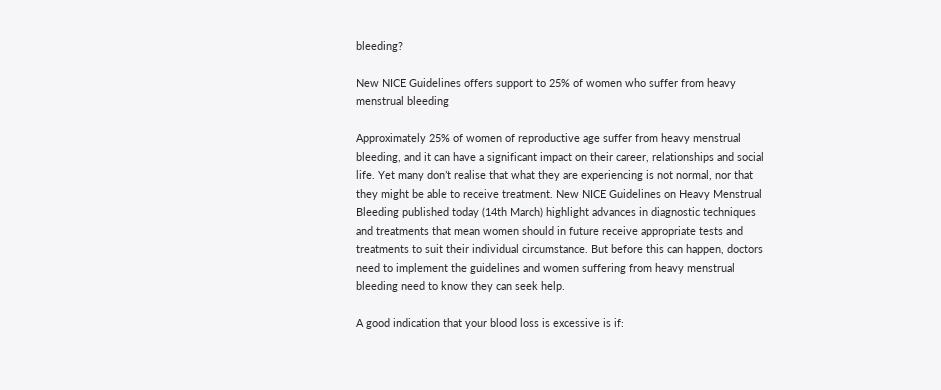bleeding?

New NICE Guidelines offers support to 25% of women who suffer from heavy menstrual bleeding

Approximately 25% of women of reproductive age suffer from heavy menstrual bleeding, and it can have a significant impact on their career, relationships and social life. Yet many don’t realise that what they are experiencing is not normal, nor that they might be able to receive treatment. New NICE Guidelines on Heavy Menstrual Bleeding published today (14th March) highlight advances in diagnostic techniques and treatments that mean women should in future receive appropriate tests and treatments to suit their individual circumstance. But before this can happen, doctors need to implement the guidelines and women suffering from heavy menstrual bleeding need to know they can seek help.

A good indication that your blood loss is excessive is if: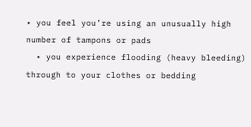• you feel you’re using an unusually high number of tampons or pads
  • you experience flooding (heavy bleeding) through to your clothes or bedding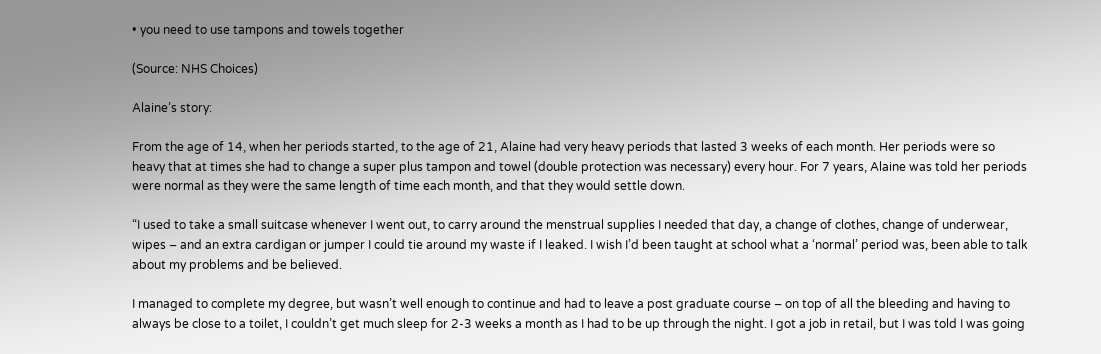• you need to use tampons and towels together

(Source: NHS Choices)

Alaine’s story:

From the age of 14, when her periods started, to the age of 21, Alaine had very heavy periods that lasted 3 weeks of each month. Her periods were so heavy that at times she had to change a super plus tampon and towel (double protection was necessary) every hour. For 7 years, Alaine was told her periods were normal as they were the same length of time each month, and that they would settle down.

“I used to take a small suitcase whenever I went out, to carry around the menstrual supplies I needed that day, a change of clothes, change of underwear, wipes – and an extra cardigan or jumper I could tie around my waste if I leaked. I wish I’d been taught at school what a ‘normal’ period was, been able to talk about my problems and be believed.

I managed to complete my degree, but wasn’t well enough to continue and had to leave a post graduate course – on top of all the bleeding and having to always be close to a toilet, I couldn’t get much sleep for 2-3 weeks a month as I had to be up through the night. I got a job in retail, but I was told I was going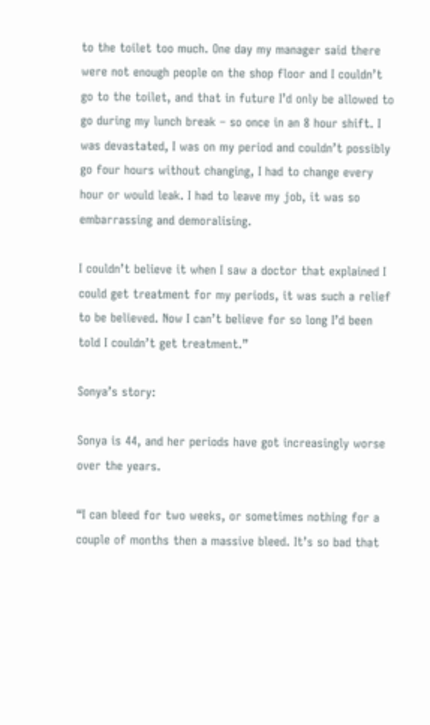to the toilet too much. One day my manager said there were not enough people on the shop floor and I couldn’t go to the toilet, and that in future I’d only be allowed to go during my lunch break – so once in an 8 hour shift. I was devastated, I was on my period and couldn’t possibly go four hours without changing, I had to change every hour or would leak. I had to leave my job, it was so embarrassing and demoralising.

I couldn’t believe it when I saw a doctor that explained I could get treatment for my periods, it was such a relief to be believed. Now I can’t believe for so long I’d been told I couldn’t get treatment.”

Sonya’s story:

Sonya is 44, and her periods have got increasingly worse over the years.

“I can bleed for two weeks, or sometimes nothing for a couple of months then a massive bleed. It’s so bad that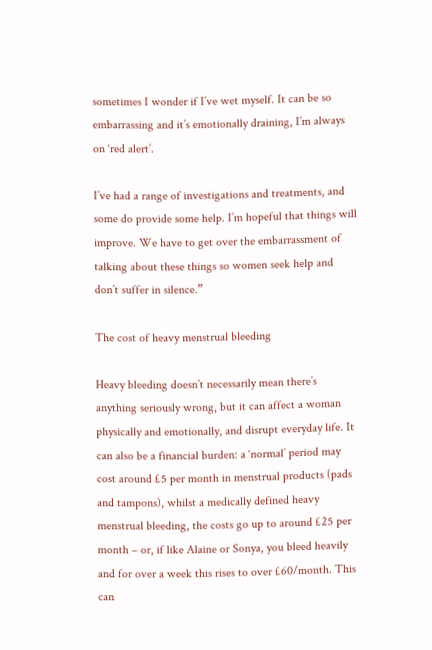sometimes I wonder if I’ve wet myself. It can be so embarrassing and it’s emotionally draining, I’m always on ‘red alert’.

I’ve had a range of investigations and treatments, and some do provide some help. I’m hopeful that things will improve. We have to get over the embarrassment of talking about these things so women seek help and don’t suffer in silence.”

The cost of heavy menstrual bleeding

Heavy bleeding doesn’t necessarily mean there’s anything seriously wrong, but it can affect a woman physically and emotionally, and disrupt everyday life. It can also be a financial burden: a ‘normal’ period may cost around £5 per month in menstrual products (pads and tampons), whilst a medically defined heavy menstrual bleeding, the costs go up to around £25 per month – or, if like Alaine or Sonya, you bleed heavily and for over a week this rises to over £60/month. This can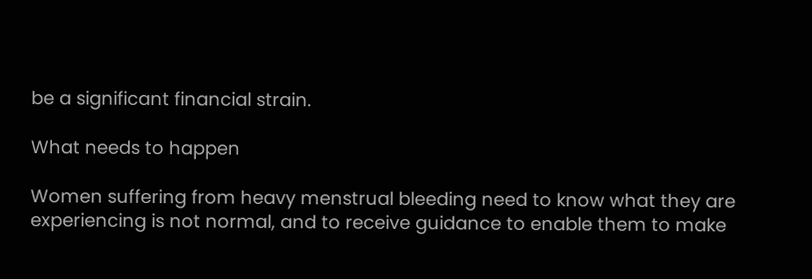be a significant financial strain.

What needs to happen

Women suffering from heavy menstrual bleeding need to know what they are experiencing is not normal, and to receive guidance to enable them to make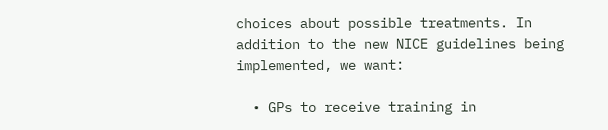choices about possible treatments. In addition to the new NICE guidelines being implemented, we want:

  • GPs to receive training in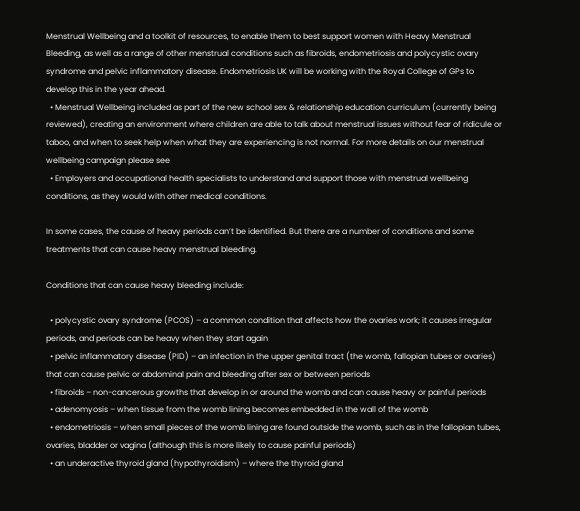Menstrual Wellbeing and a toolkit of resources, to enable them to best support women with Heavy Menstrual Bleeding, as well as a range of other menstrual conditions such as fibroids, endometriosis and polycystic ovary syndrome and pelvic inflammatory disease. Endometriosis UK will be working with the Royal College of GPs to develop this in the year ahead.
  • Menstrual Wellbeing included as part of the new school sex & relationship education curriculum (currently being reviewed), creating an environment where children are able to talk about menstrual issues without fear of ridicule or taboo, and when to seek help when what they are experiencing is not normal. For more details on our menstrual wellbeing campaign please see
  • Employers and occupational health specialists to understand and support those with menstrual wellbeing conditions, as they would with other medical conditions.

In some cases, the cause of heavy periods can’t be identified. But there are a number of conditions and some treatments that can cause heavy menstrual bleeding.

Conditions that can cause heavy bleeding include:

  • polycystic ovary syndrome (PCOS) – a common condition that affects how the ovaries work; it causes irregular periods, and periods can be heavy when they start again
  • pelvic inflammatory disease (PID) – an infection in the upper genital tract (the womb, fallopian tubes or ovaries) that can cause pelvic or abdominal pain and bleeding after sex or between periods
  • fibroids – non-cancerous growths that develop in or around the womb and can cause heavy or painful periods
  • adenomyosis – when tissue from the womb lining becomes embedded in the wall of the womb
  • endometriosis – when small pieces of the womb lining are found outside the womb, such as in the fallopian tubes, ovaries, bladder or vagina (although this is more likely to cause painful periods)
  • an underactive thyroid gland (hypothyroidism) – where the thyroid gland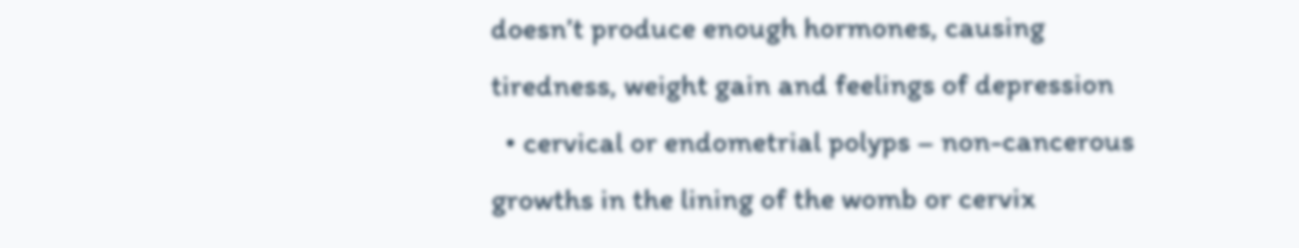doesn’t produce enough hormones, causing tiredness, weight gain and feelings of depression
  • cervical or endometrial polyps – non-cancerous growths in the lining of the womb or cervix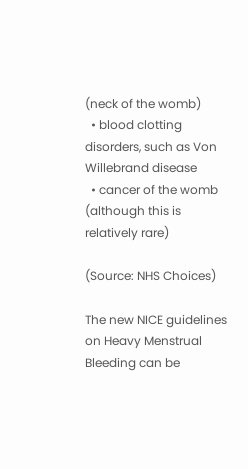(neck of the womb)
  • blood clotting disorders, such as Von Willebrand disease
  • cancer of the womb (although this is relatively rare)

(Source: NHS Choices)

The new NICE guidelines on Heavy Menstrual Bleeding can be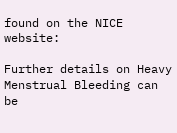found on the NICE website:

Further details on Heavy Menstrual Bleeding can be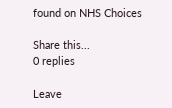found on NHS Choices

Share this...
0 replies

Leave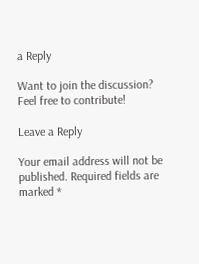a Reply

Want to join the discussion?
Feel free to contribute!

Leave a Reply

Your email address will not be published. Required fields are marked *